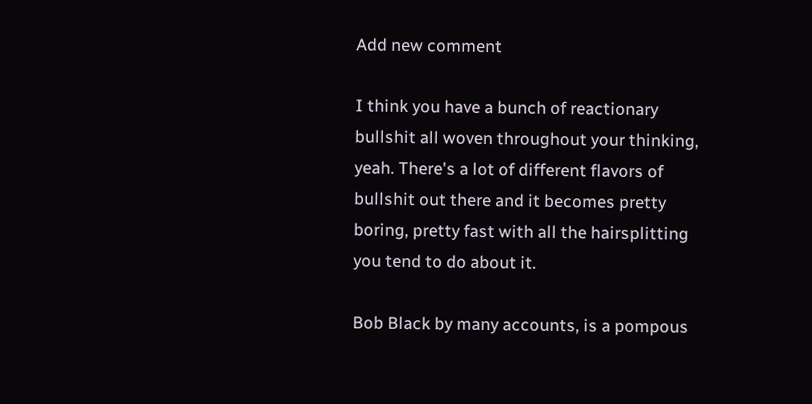Add new comment

I think you have a bunch of reactionary bullshit all woven throughout your thinking, yeah. There's a lot of different flavors of bullshit out there and it becomes pretty boring, pretty fast with all the hairsplitting you tend to do about it.

Bob Black by many accounts, is a pompous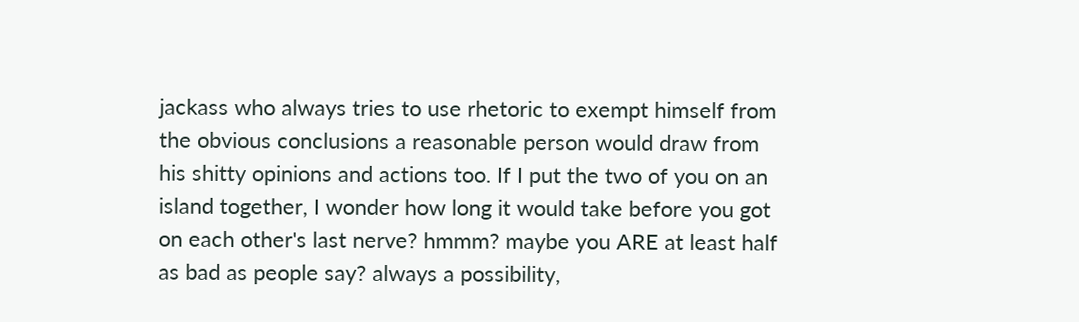jackass who always tries to use rhetoric to exempt himself from the obvious conclusions a reasonable person would draw from his shitty opinions and actions too. If I put the two of you on an island together, I wonder how long it would take before you got on each other's last nerve? hmmm? maybe you ARE at least half as bad as people say? always a possibility,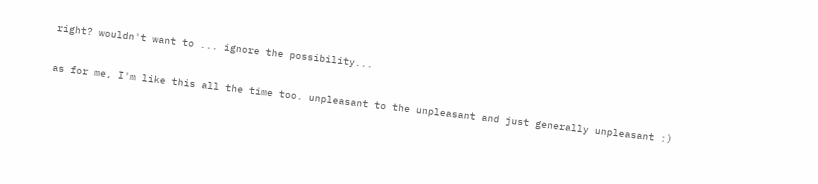right? wouldn't want to ... ignore the possibility...

as for me, I'm like this all the time too. unpleasant to the unpleasant and just generally unpleasant :)